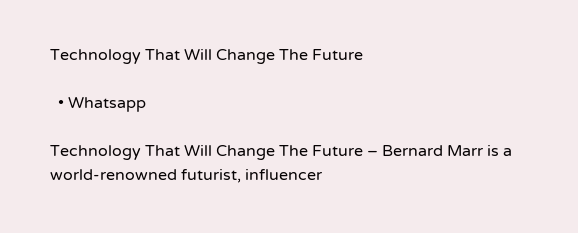Technology That Will Change The Future

  • Whatsapp

Technology That Will Change The Future – Bernard Marr is a world-renowned futurist, influencer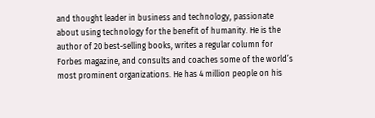and thought leader in business and technology, passionate about using technology for the benefit of humanity. He is the author of 20 best-selling books, writes a regular column for Forbes magazine, and consults and coaches some of the world’s most prominent organizations. He has 4 million people on his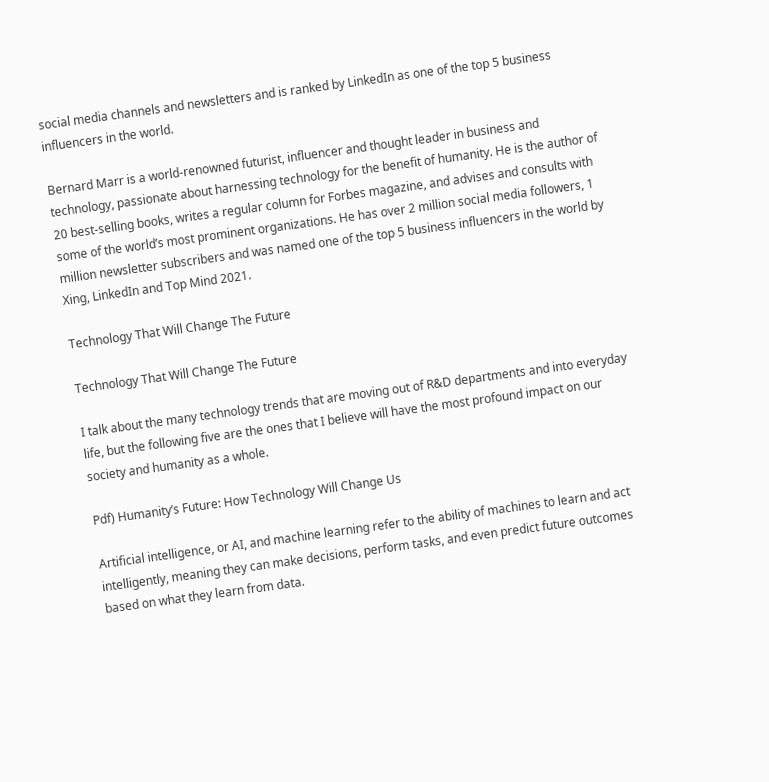social media channels and newsletters and is ranked by LinkedIn as one of the top 5 business influencers in the world.

Bernard Marr is a world-renowned futurist, influencer and thought leader in business and technology, passionate about harnessing technology for the benefit of humanity. He is the author of 20 best-selling books, writes a regular column for Forbes magazine, and advises and consults with some of the world’s most prominent organizations. He has over 2 million social media followers, 1 million newsletter subscribers and was named one of the top 5 business influencers in the world by Xing, LinkedIn and Top Mind 2021.

Technology That Will Change The Future

Technology That Will Change The Future

I talk about the many technology trends that are moving out of R&D departments and into everyday life, but the following five are the ones that I believe will have the most profound impact on our society and humanity as a whole.

Pdf) Humanity’s Future: How Technology Will Change Us

Artificial intelligence, or AI, and machine learning refer to the ability of machines to learn and act intelligently, meaning they can make decisions, perform tasks, and even predict future outcomes based on what they learn from data.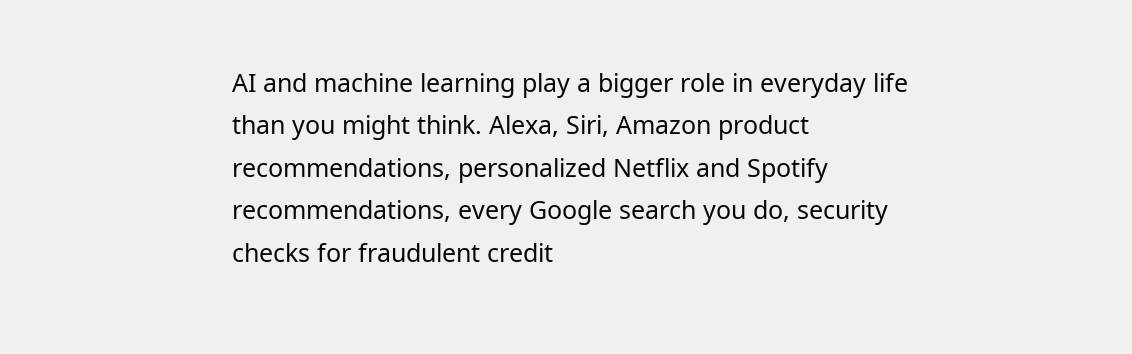AI and machine learning play a bigger role in everyday life than you might think. Alexa, Siri, Amazon product recommendations, personalized Netflix and Spotify recommendations, every Google search you do, security checks for fraudulent credit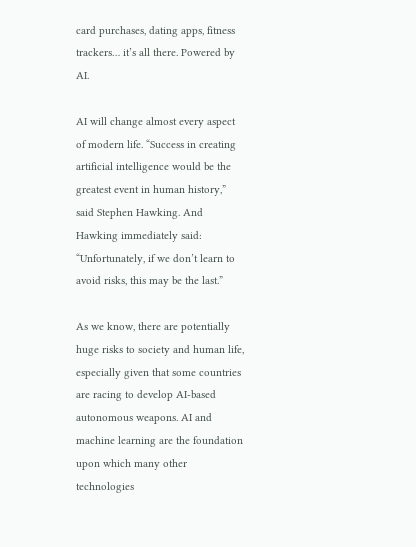card purchases, dating apps, fitness trackers… it’s all there. Powered by AI.

AI will change almost every aspect of modern life. “Success in creating artificial intelligence would be the greatest event in human history,” said Stephen Hawking. And Hawking immediately said: “Unfortunately, if we don’t learn to avoid risks, this may be the last.”

As we know, there are potentially huge risks to society and human life, especially given that some countries are racing to develop AI-based autonomous weapons. AI and machine learning are the foundation upon which many other technologies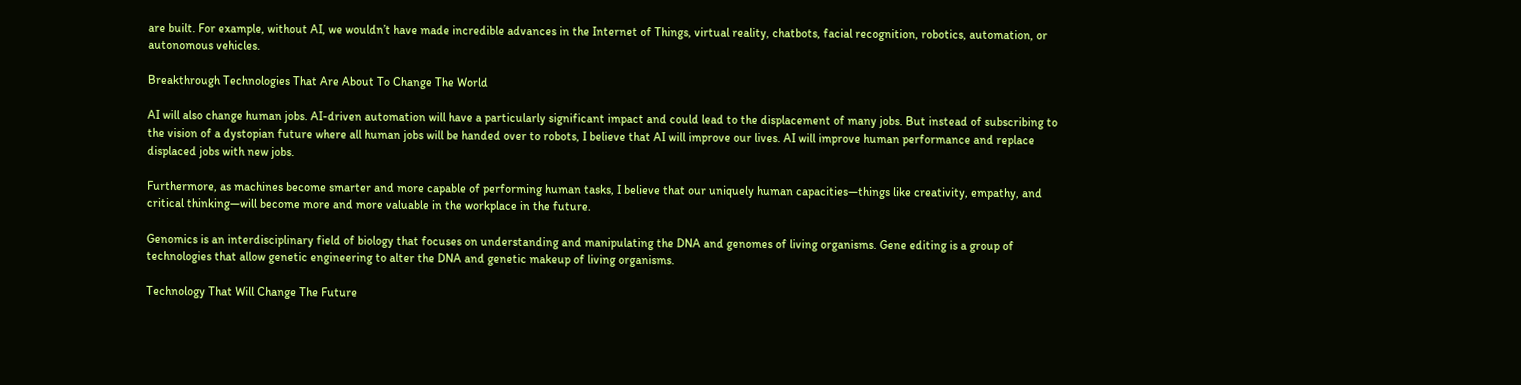are built. For example, without AI, we wouldn’t have made incredible advances in the Internet of Things, virtual reality, chatbots, facial recognition, robotics, automation, or autonomous vehicles.

Breakthrough Technologies That Are About To Change The World

AI will also change human jobs. AI-driven automation will have a particularly significant impact and could lead to the displacement of many jobs. But instead of subscribing to the vision of a dystopian future where all human jobs will be handed over to robots, I believe that AI will improve our lives. AI will improve human performance and replace displaced jobs with new jobs.

Furthermore, as machines become smarter and more capable of performing human tasks, I believe that our uniquely human capacities—things like creativity, empathy, and critical thinking—will become more and more valuable in the workplace in the future.

Genomics is an interdisciplinary field of biology that focuses on understanding and manipulating the DNA and genomes of living organisms. Gene editing is a group of technologies that allow genetic engineering to alter the DNA and genetic makeup of living organisms.

Technology That Will Change The Future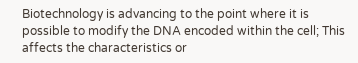Biotechnology is advancing to the point where it is possible to modify the DNA encoded within the cell; This affects the characteristics or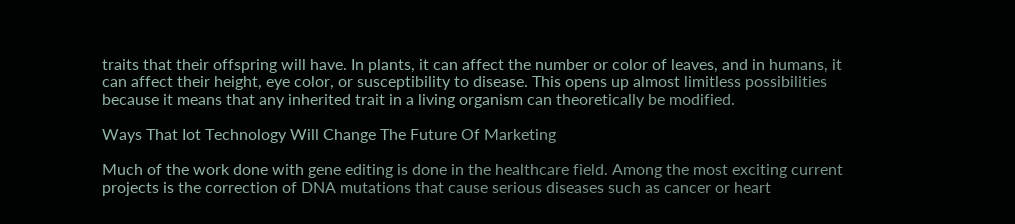traits that their offspring will have. In plants, it can affect the number or color of leaves, and in humans, it can affect their height, eye color, or susceptibility to disease. This opens up almost limitless possibilities because it means that any inherited trait in a living organism can theoretically be modified.

Ways That Iot Technology Will Change The Future Of Marketing

Much of the work done with gene editing is done in the healthcare field. Among the most exciting current projects is the correction of DNA mutations that cause serious diseases such as cancer or heart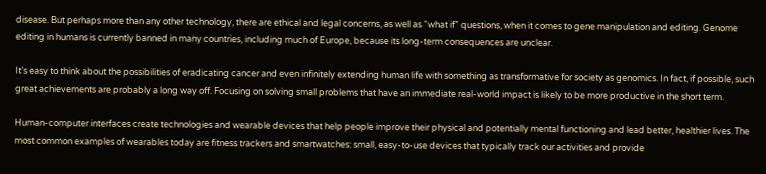disease. But perhaps more than any other technology, there are ethical and legal concerns, as well as “what if” questions, when it comes to gene manipulation and editing. Genome editing in humans is currently banned in many countries, including much of Europe, because its long-term consequences are unclear.

It’s easy to think about the possibilities of eradicating cancer and even infinitely extending human life with something as transformative for society as genomics. In fact, if possible, such great achievements are probably a long way off. Focusing on solving small problems that have an immediate real-world impact is likely to be more productive in the short term.

Human-computer interfaces create technologies and wearable devices that help people improve their physical and potentially mental functioning and lead better, healthier lives. The most common examples of wearables today are fitness trackers and smartwatches: small, easy-to-use devices that typically track our activities and provide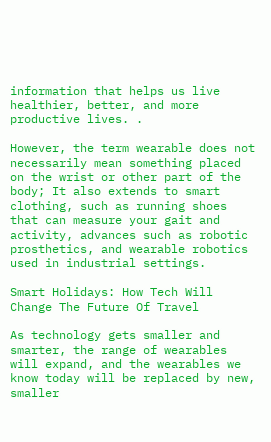information that helps us live healthier, better, and more productive lives. .

However, the term wearable does not necessarily mean something placed on the wrist or other part of the body; It also extends to smart clothing, such as running shoes that can measure your gait and activity, advances such as robotic prosthetics, and wearable robotics used in industrial settings.

Smart Holidays: How Tech Will Change The Future Of Travel

As technology gets smaller and smarter, the range of wearables will expand, and the wearables we know today will be replaced by new, smaller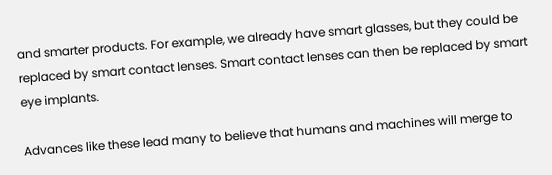and smarter products. For example, we already have smart glasses, but they could be replaced by smart contact lenses. Smart contact lenses can then be replaced by smart eye implants.

Advances like these lead many to believe that humans and machines will merge to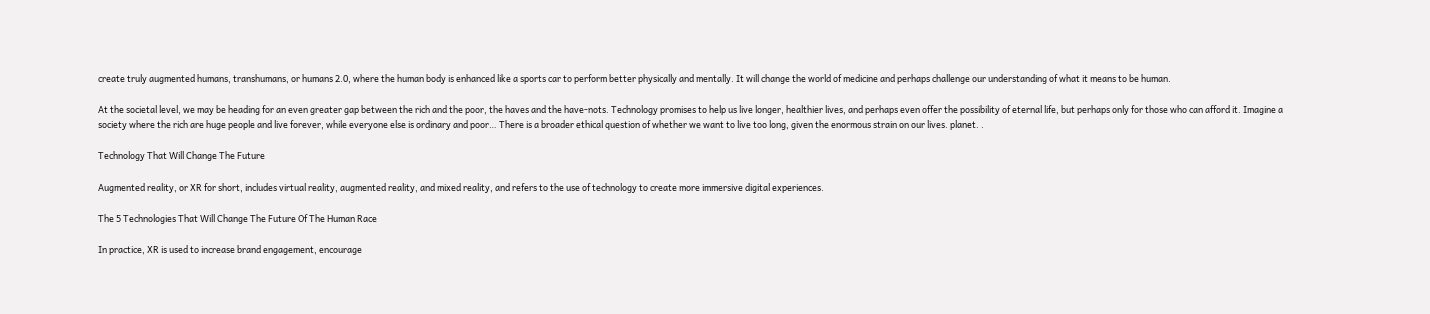create truly augmented humans, transhumans, or humans 2.0, where the human body is enhanced like a sports car to perform better physically and mentally. It will change the world of medicine and perhaps challenge our understanding of what it means to be human.

At the societal level, we may be heading for an even greater gap between the rich and the poor, the haves and the have-nots. Technology promises to help us live longer, healthier lives, and perhaps even offer the possibility of eternal life, but perhaps only for those who can afford it. Imagine a society where the rich are huge people and live forever, while everyone else is ordinary and poor… There is a broader ethical question of whether we want to live too long, given the enormous strain on our lives. planet. .

Technology That Will Change The Future

Augmented reality, or XR for short, includes virtual reality, augmented reality, and mixed reality, and refers to the use of technology to create more immersive digital experiences.

The 5 Technologies That Will Change The Future Of The Human Race

In practice, XR is used to increase brand engagement, encourage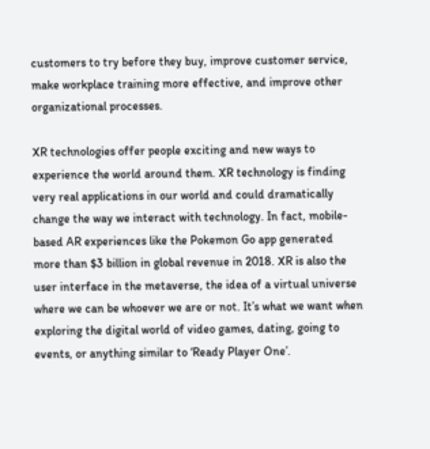customers to try before they buy, improve customer service, make workplace training more effective, and improve other organizational processes.

XR technologies offer people exciting and new ways to experience the world around them. XR technology is finding very real applications in our world and could dramatically change the way we interact with technology. In fact, mobile-based AR experiences like the Pokemon Go app generated more than $3 billion in global revenue in 2018. XR is also the user interface in the metaverse, the idea of a virtual universe where we can be whoever we are or not. It’s what we want when exploring the digital world of video games, dating, going to events, or anything similar to ‘Ready Player One’.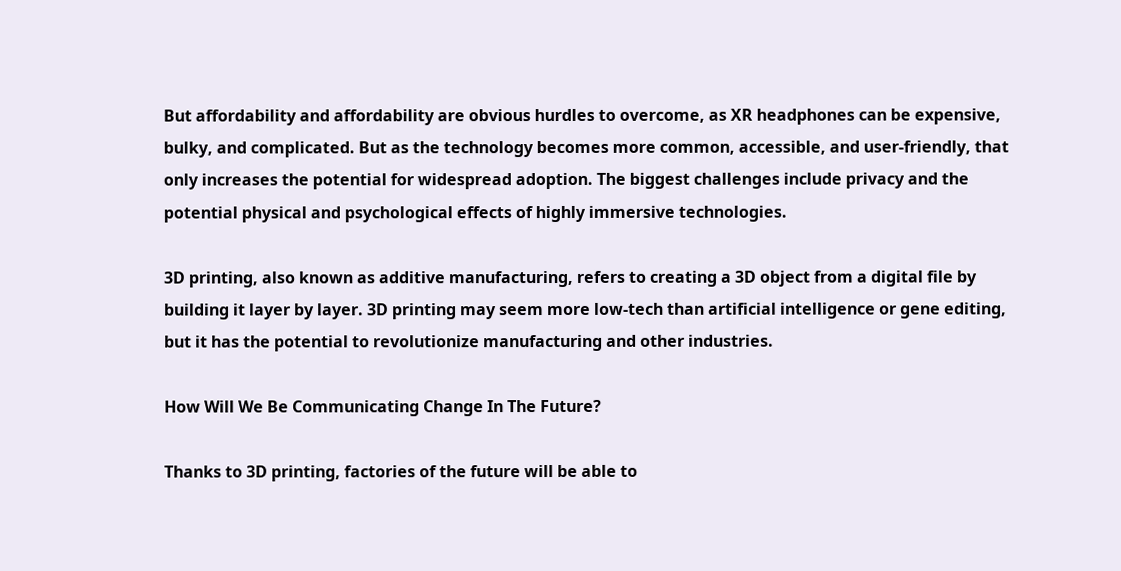But affordability and affordability are obvious hurdles to overcome, as XR headphones can be expensive, bulky, and complicated. But as the technology becomes more common, accessible, and user-friendly, that only increases the potential for widespread adoption. The biggest challenges include privacy and the potential physical and psychological effects of highly immersive technologies.

3D printing, also known as additive manufacturing, refers to creating a 3D object from a digital file by building it layer by layer. 3D printing may seem more low-tech than artificial intelligence or gene editing, but it has the potential to revolutionize manufacturing and other industries.

How Will We Be Communicating Change In The Future?

Thanks to 3D printing, factories of the future will be able to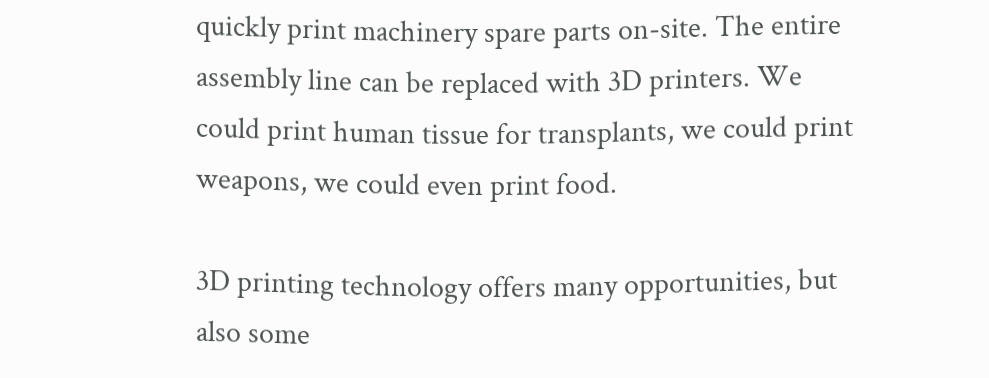quickly print machinery spare parts on-site. The entire assembly line can be replaced with 3D printers. We could print human tissue for transplants, we could print weapons, we could even print food.

3D printing technology offers many opportunities, but also some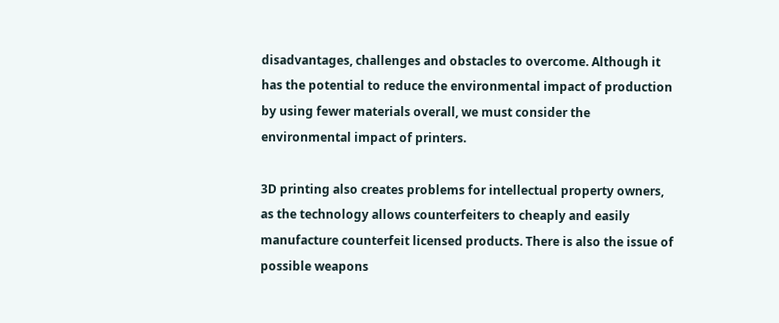disadvantages, challenges and obstacles to overcome. Although it has the potential to reduce the environmental impact of production by using fewer materials overall, we must consider the environmental impact of printers.

3D printing also creates problems for intellectual property owners, as the technology allows counterfeiters to cheaply and easily manufacture counterfeit licensed products. There is also the issue of possible weapons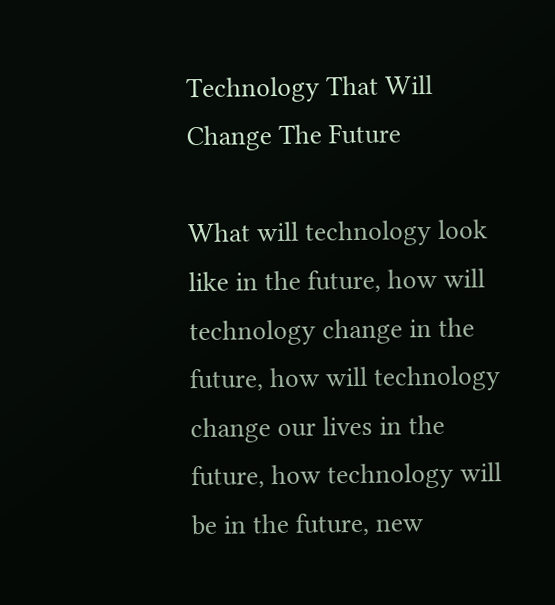Technology That Will Change The Future

What will technology look like in the future, how will technology change in the future, how will technology change our lives in the future, how technology will be in the future, new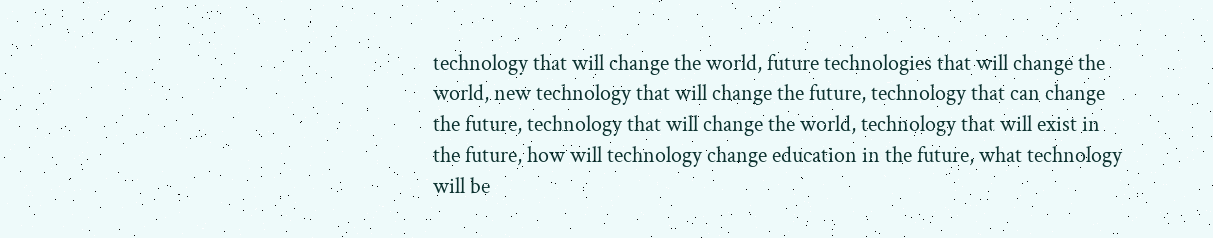technology that will change the world, future technologies that will change the world, new technology that will change the future, technology that can change the future, technology that will change the world, technology that will exist in the future, how will technology change education in the future, what technology will be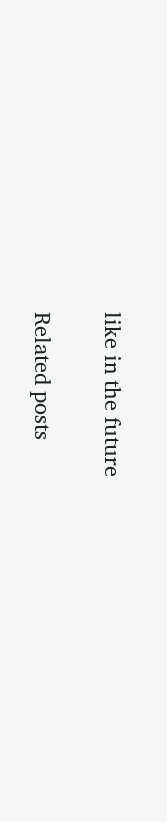like in the future

Related posts